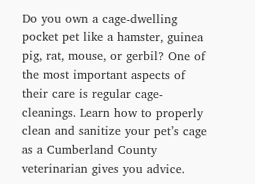Do you own a cage-dwelling pocket pet like a hamster, guinea pig, rat, mouse, or gerbil? One of the most important aspects of their care is regular cage-cleanings. Learn how to properly clean and sanitize your pet’s cage as a Cumberland County veterinarian gives you advice.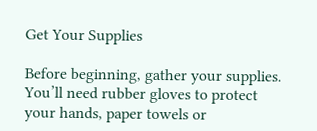Get Your Supplies

Before beginning, gather your supplies. You’ll need rubber gloves to protect your hands, paper towels or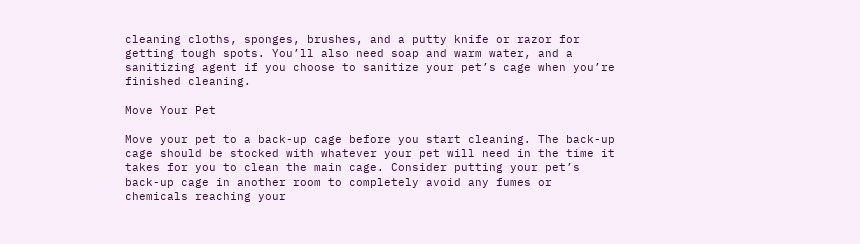cleaning cloths, sponges, brushes, and a putty knife or razor for getting tough spots. You’ll also need soap and warm water, and a sanitizing agent if you choose to sanitize your pet’s cage when you’re finished cleaning.

Move Your Pet

Move your pet to a back-up cage before you start cleaning. The back-up cage should be stocked with whatever your pet will need in the time it takes for you to clean the main cage. Consider putting your pet’s back-up cage in another room to completely avoid any fumes or chemicals reaching your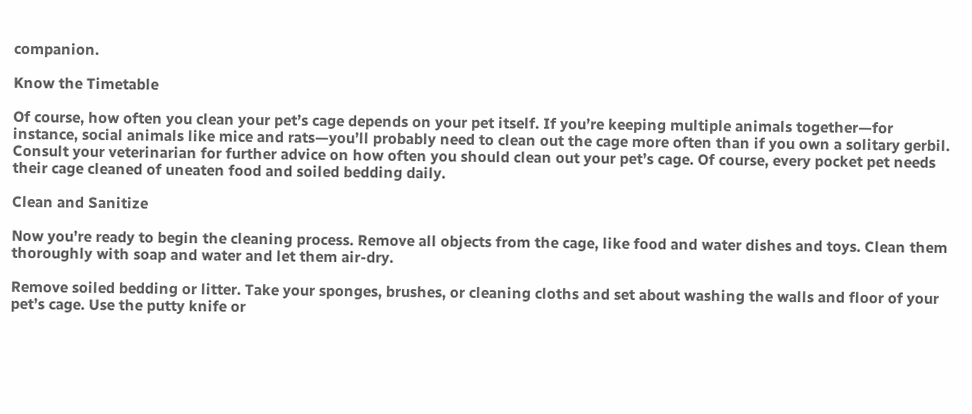companion.

Know the Timetable

Of course, how often you clean your pet’s cage depends on your pet itself. If you’re keeping multiple animals together—for instance, social animals like mice and rats—you’ll probably need to clean out the cage more often than if you own a solitary gerbil. Consult your veterinarian for further advice on how often you should clean out your pet’s cage. Of course, every pocket pet needs their cage cleaned of uneaten food and soiled bedding daily.

Clean and Sanitize

Now you’re ready to begin the cleaning process. Remove all objects from the cage, like food and water dishes and toys. Clean them thoroughly with soap and water and let them air-dry.

Remove soiled bedding or litter. Take your sponges, brushes, or cleaning cloths and set about washing the walls and floor of your pet’s cage. Use the putty knife or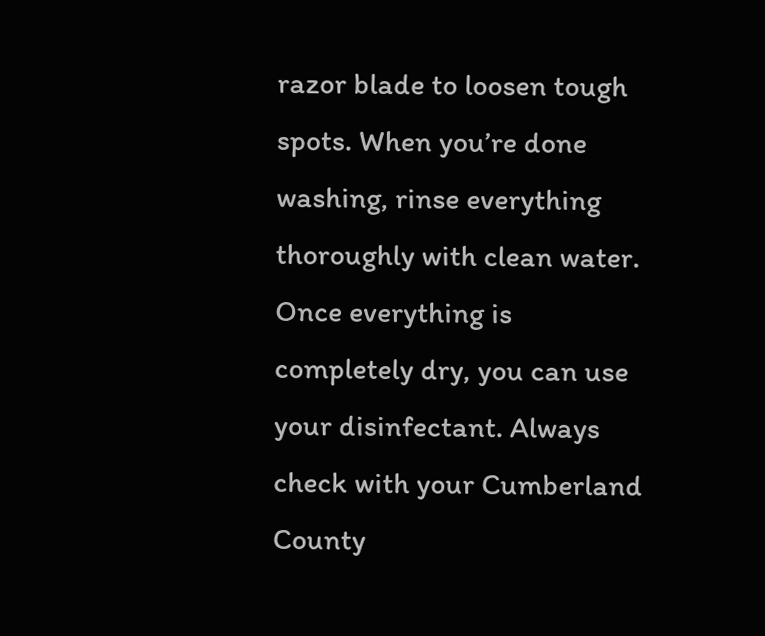razor blade to loosen tough spots. When you’re done washing, rinse everything thoroughly with clean water. Once everything is completely dry, you can use your disinfectant. Always check with your Cumberland County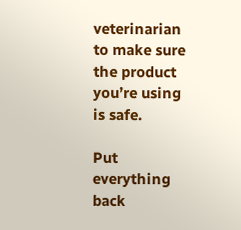veterinarian to make sure the product you’re using is safe.

Put everything back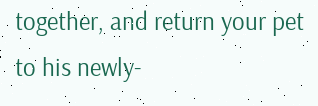together, and return your pet to his newly-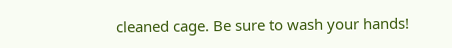cleaned cage. Be sure to wash your hands!